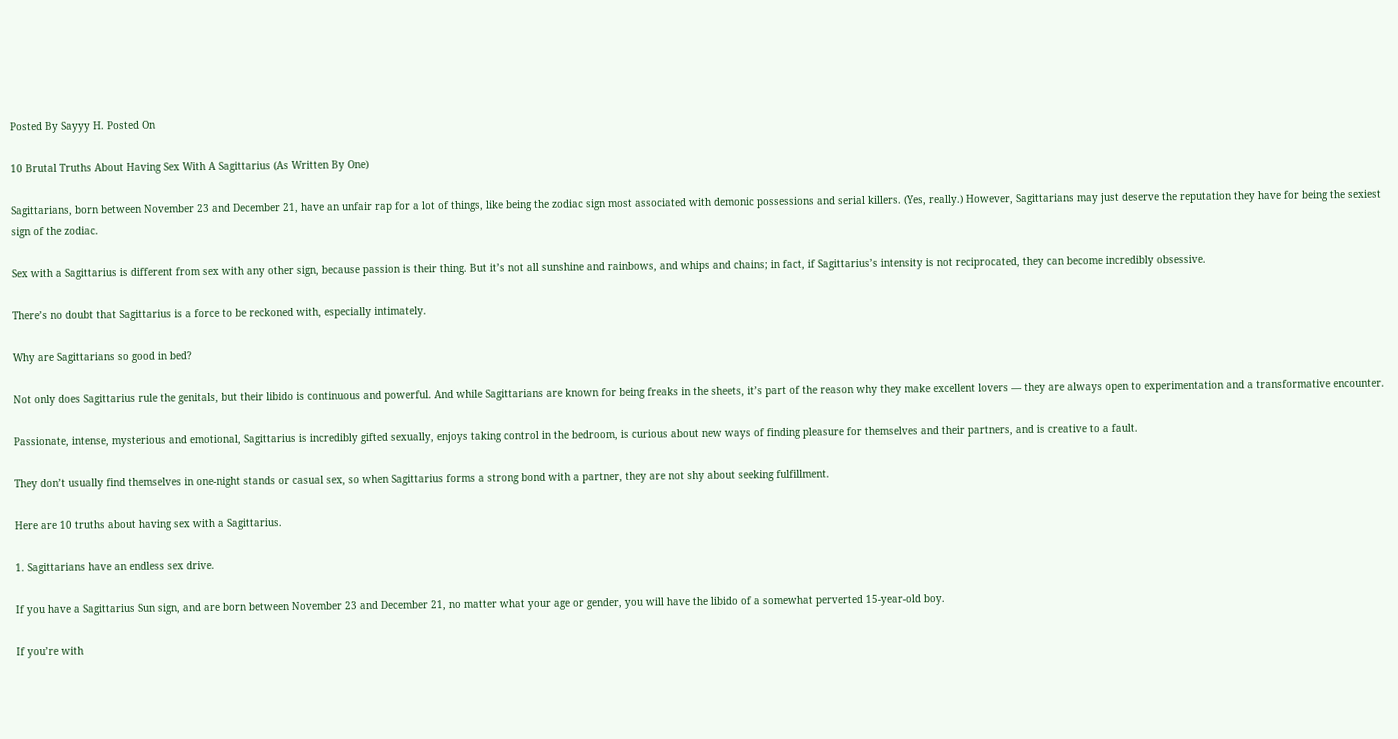Posted By Sayyy H. Posted On

10 Brutal Truths About Having Sex With A Sagittarius (As Written By One)

Sagittarians, born between November 23 and December 21, have an unfair rap for a lot of things, like being the zodiac sign most associated with demonic possessions and serial killers. (Yes, really.) However, Sagittarians may just deserve the reputation they have for being the sexiest sign of the zodiac.

Sex with a Sagittarius is different from sex with any other sign, because passion is their thing. But it’s not all sunshine and rainbows, and whips and chains; in fact, if Sagittarius’s intensity is not reciprocated, they can become incredibly obsessive.

There’s no doubt that Sagittarius is a force to be reckoned with, especially intimately.

Why are Sagittarians so good in bed?

Not only does Sagittarius rule the genitals, but their libido is continuous and powerful. And while Sagittarians are known for being freaks in the sheets, it’s part of the reason why they make excellent lovers — they are always open to experimentation and a transformative encounter.

Passionate, intense, mysterious and emotional, Sagittarius is incredibly gifted sexually, enjoys taking control in the bedroom, is curious about new ways of finding pleasure for themselves and their partners, and is creative to a fault.

They don’t usually find themselves in one-night stands or casual sex, so when Sagittarius forms a strong bond with a partner, they are not shy about seeking fulfillment.

Here are 10 truths about having sex with a Sagittarius.

1. Sagittarians have an endless sex drive.

If you have a Sagittarius Sun sign, and are born between November 23 and December 21, no matter what your age or gender, you will have the libido of a somewhat perverted 15-year-old boy.

If you’re with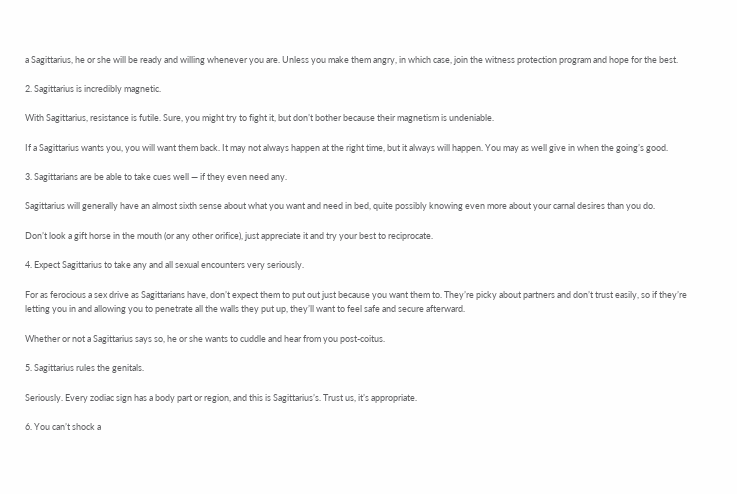a Sagittarius, he or she will be ready and willing whenever you are. Unless you make them angry, in which case, join the witness protection program and hope for the best.

2. Sagittarius is incredibly magnetic.

With Sagittarius, resistance is futile. Sure, you might try to fight it, but don’t bother because their magnetism is undeniable.

If a Sagittarius wants you, you will want them back. It may not always happen at the right time, but it always will happen. You may as well give in when the going’s good.

3. Sagittarians are be able to take cues well — if they even need any.

Sagittarius will generally have an almost sixth sense about what you want and need in bed, quite possibly knowing even more about your carnal desires than you do.

Don’t look a gift horse in the mouth (or any other orifice), just appreciate it and try your best to reciprocate.

4. Expect Sagittarius to take any and all sexual encounters very seriously.

For as ferocious a sex drive as Sagittarians have, don’t expect them to put out just because you want them to. They’re picky about partners and don’t trust easily, so if they’re letting you in and allowing you to penetrate all the walls they put up, they’ll want to feel safe and secure afterward.

Whether or not a Sagittarius says so, he or she wants to cuddle and hear from you post-coitus.

5. Sagittarius rules the genitals.

Seriously. Every zodiac sign has a body part or region, and this is Sagittarius’s. Trust us, it’s appropriate.

6. You can’t shock a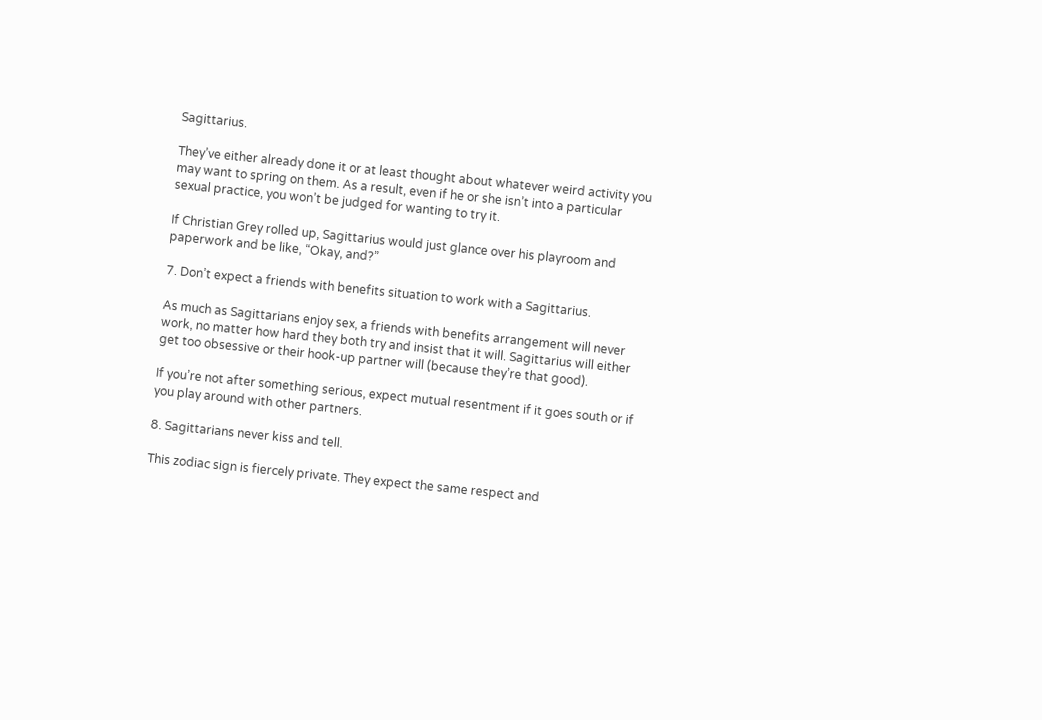Sagittarius.

They’ve either already done it or at least thought about whatever weird activity you may want to spring on them. As a result, even if he or she isn’t into a particular sexual practice, you won’t be judged for wanting to try it.

If Christian Grey rolled up, Sagittarius would just glance over his playroom and paperwork and be like, “Okay, and?”

7. Don’t expect a friends with benefits situation to work with a Sagittarius.

As much as Sagittarians enjoy sex, a friends with benefits arrangement will never work, no matter how hard they both try and insist that it will. Sagittarius will either get too obsessive or their hook-up partner will (because they’re that good).

If you’re not after something serious, expect mutual resentment if it goes south or if you play around with other partners.

8. Sagittarians never kiss and tell.

This zodiac sign is fiercely private. They expect the same respect and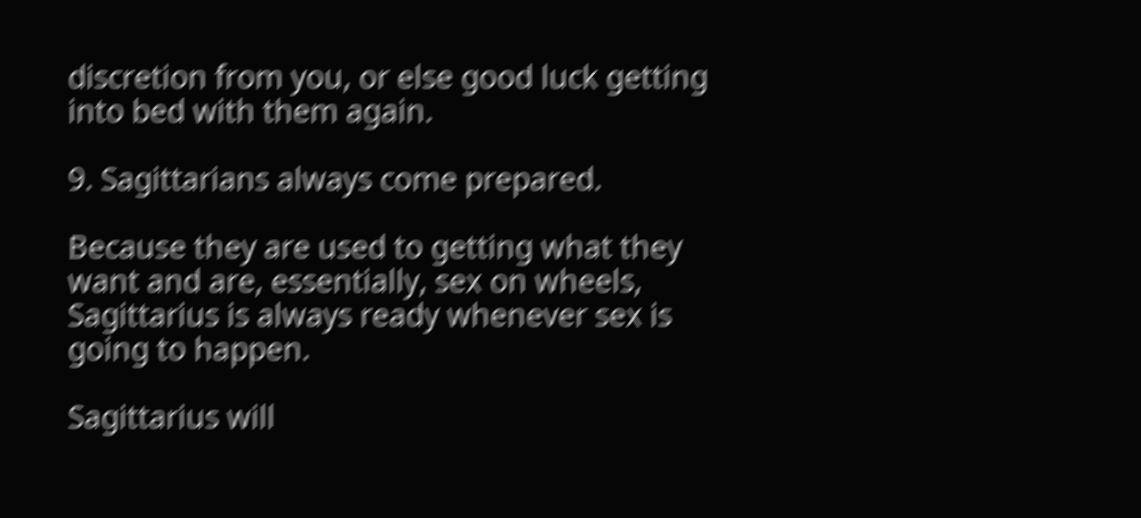discretion from you, or else good luck getting into bed with them again.

9. Sagittarians always come prepared.

Because they are used to getting what they want and are, essentially, sex on wheels, Sagittarius is always ready whenever sex is going to happen.

Sagittarius will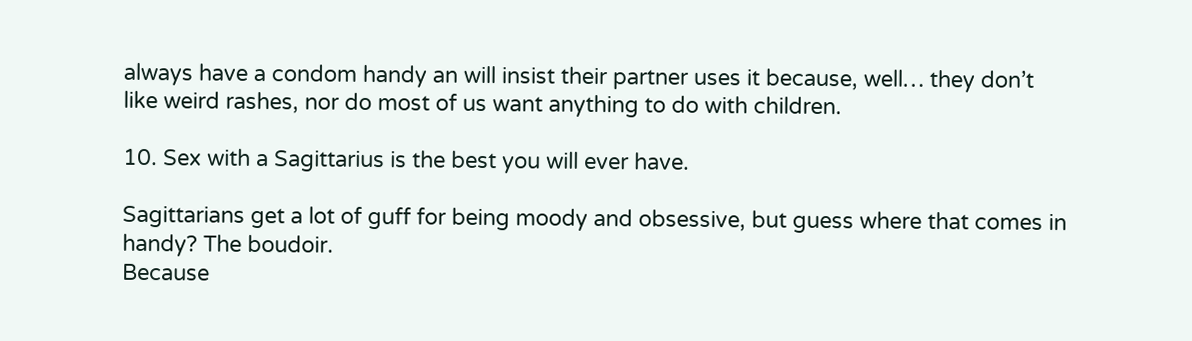always have a condom handy an will insist their partner uses it because, well… they don’t like weird rashes, nor do most of us want anything to do with children.

10. Sex with a Sagittarius is the best you will ever have.

Sagittarians get a lot of guff for being moody and obsessive, but guess where that comes in handy? The boudoir.
Because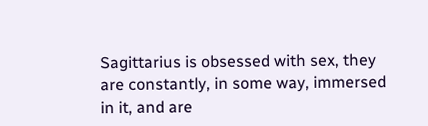Sagittarius is obsessed with sex, they are constantly, in some way, immersed in it, and are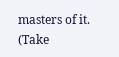masters of it. (Take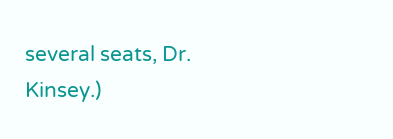several seats, Dr. Kinsey.)